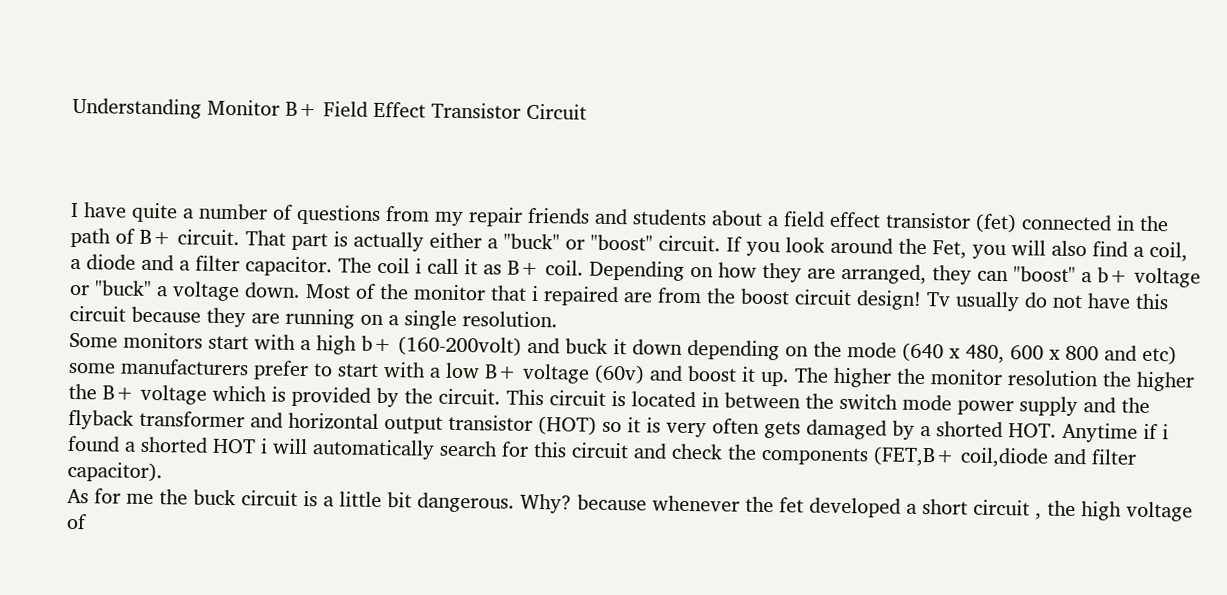Understanding Monitor B+ Field Effect Transistor Circuit



I have quite a number of questions from my repair friends and students about a field effect transistor (fet) connected in the path of B+ circuit. That part is actually either a "buck" or "boost" circuit. If you look around the Fet, you will also find a coil, a diode and a filter capacitor. The coil i call it as B+ coil. Depending on how they are arranged, they can "boost" a b+ voltage or "buck" a voltage down. Most of the monitor that i repaired are from the boost circuit design! Tv usually do not have this circuit because they are running on a single resolution.
Some monitors start with a high b+ (160-200volt) and buck it down depending on the mode (640 x 480, 600 x 800 and etc) some manufacturers prefer to start with a low B+ voltage (60v) and boost it up. The higher the monitor resolution the higher the B+ voltage which is provided by the circuit. This circuit is located in between the switch mode power supply and the flyback transformer and horizontal output transistor (HOT) so it is very often gets damaged by a shorted HOT. Anytime if i found a shorted HOT i will automatically search for this circuit and check the components (FET,B+ coil,diode and filter capacitor).
As for me the buck circuit is a little bit dangerous. Why? because whenever the fet developed a short circuit , the high voltage of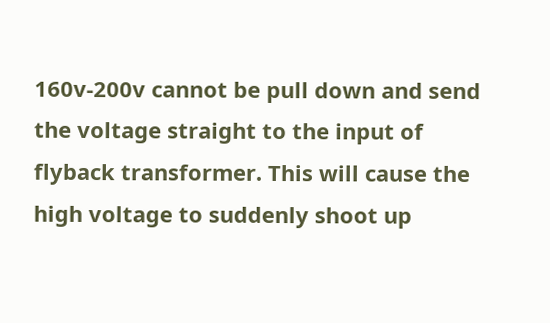160v-200v cannot be pull down and send the voltage straight to the input of flyback transformer. This will cause the high voltage to suddenly shoot up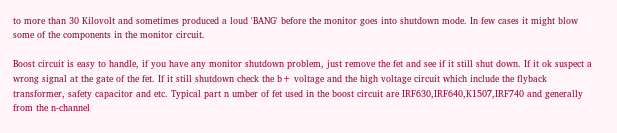to more than 30 Kilovolt and sometimes produced a loud 'BANG' before the monitor goes into shutdown mode. In few cases it might blow some of the components in the monitor circuit.

Boost circuit is easy to handle, if you have any monitor shutdown problem, just remove the fet and see if it still shut down. If it ok suspect a wrong signal at the gate of the fet. If it still shutdown check the b+ voltage and the high voltage circuit which include the flyback transformer, safety capacitor and etc. Typical part n umber of fet used in the boost circuit are IRF630,IRF640,K1507,IRF740 and generally from the n-channel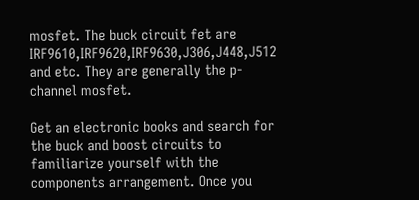mosfet. The buck circuit fet are IRF9610,IRF9620,IRF9630,J306,J448,J512 and etc. They are generally the p-channel mosfet.

Get an electronic books and search for the buck and boost circuits to familiarize yourself with the components arrangement. Once you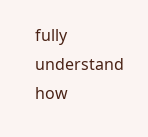fully understand how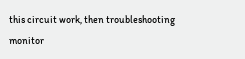this circuit work, then troubleshooting monitor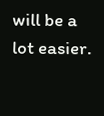will be a lot easier.